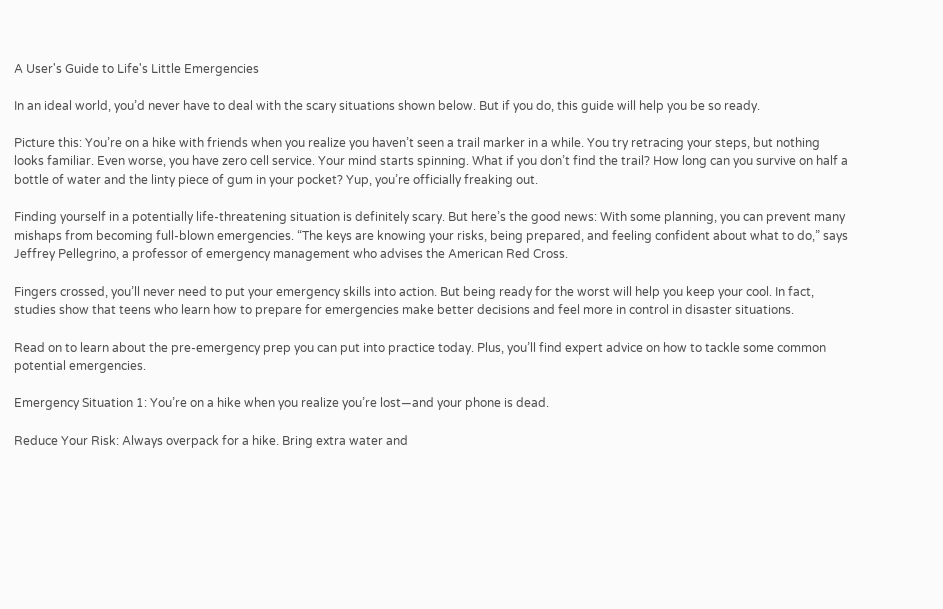A User's Guide to Life's Little Emergencies

In an ideal world, you’d never have to deal with the scary situations shown below. But if you do, this guide will help you be so ready.

Picture this: You’re on a hike with friends when you realize you haven’t seen a trail marker in a while. You try retracing your steps, but nothing looks familiar. Even worse, you have zero cell service. Your mind starts spinning. What if you don’t find the trail? How long can you survive on half a bottle of water and the linty piece of gum in your pocket? Yup, you’re officially freaking out.

Finding yourself in a potentially life-threatening situation is definitely scary. But here’s the good news: With some planning, you can prevent many mishaps from becoming full-blown emergencies. “The keys are knowing your risks, being prepared, and feeling confident about what to do,” says Jeffrey Pellegrino, a professor of emergency management who advises the American Red Cross.

Fingers crossed, you’ll never need to put your emergency skills into action. But being ready for the worst will help you keep your cool. In fact, studies show that teens who learn how to prepare for emergencies make better decisions and feel more in control in disaster situations.

Read on to learn about the pre-emergency prep you can put into practice today. Plus, you’ll find expert advice on how to tackle some common potential emergencies.

Emergency Situation 1: You’re on a hike when you realize you’re lost—and your phone is dead.

Reduce Your Risk: Always overpack for a hike. Bring extra water and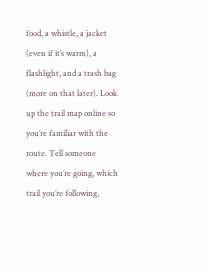food, a whistle, a jacket (even if it’s warm), a flashlight, and a trash bag (more on that later). Look up the trail map online so you’re familiar with the route. Tell someone where you’re going, which trail you’re following,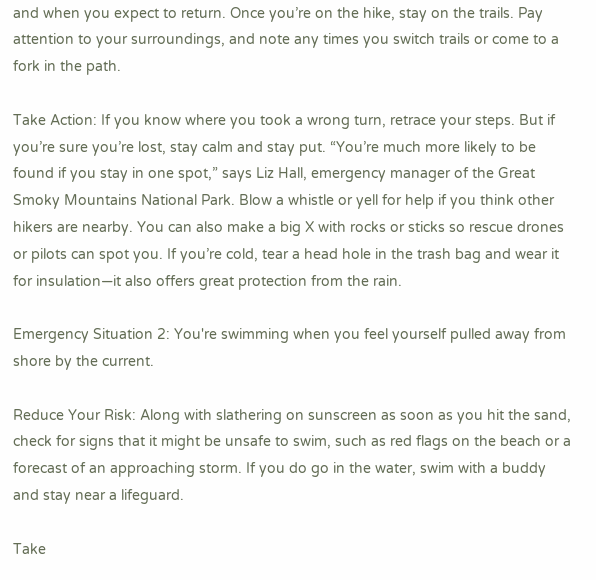and when you expect to return. Once you’re on the hike, stay on the trails. Pay attention to your surroundings, and note any times you switch trails or come to a fork in the path.

Take Action: If you know where you took a wrong turn, retrace your steps. But if you’re sure you’re lost, stay calm and stay put. “You’re much more likely to be found if you stay in one spot,” says Liz Hall, emergency manager of the Great Smoky Mountains National Park. Blow a whistle or yell for help if you think other hikers are nearby. You can also make a big X with rocks or sticks so rescue drones or pilots can spot you. If you’re cold, tear a head hole in the trash bag and wear it for insulation—it also offers great protection from the rain.

Emergency Situation 2: You're swimming when you feel yourself pulled away from shore by the current.

Reduce Your Risk: Along with slathering on sunscreen as soon as you hit the sand, check for signs that it might be unsafe to swim, such as red flags on the beach or a forecast of an approaching storm. If you do go in the water, swim with a buddy and stay near a lifeguard.

Take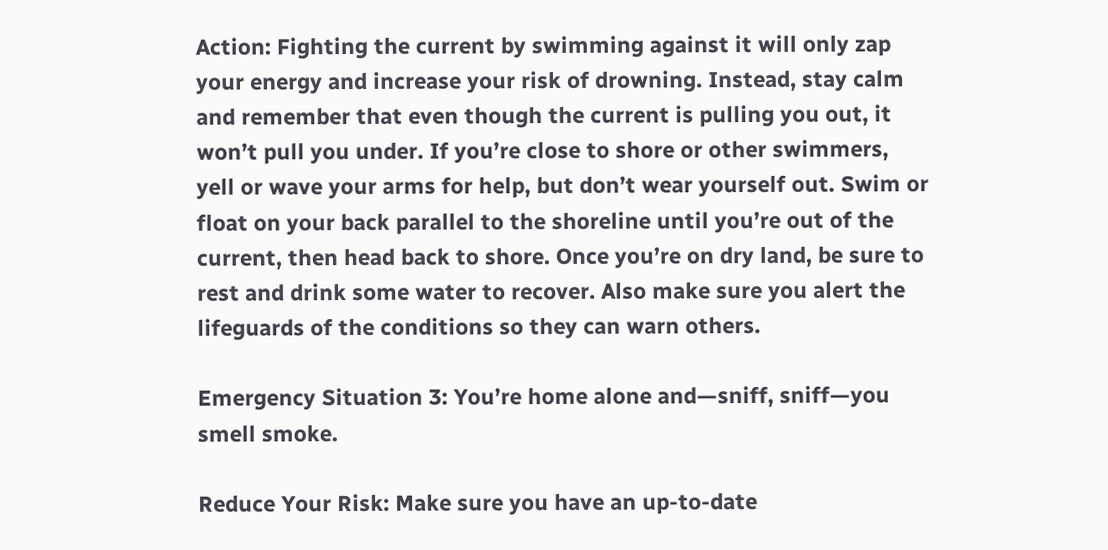Action: Fighting the current by swimming against it will only zap your energy and increase your risk of drowning. Instead, stay calm and remember that even though the current is pulling you out, it won’t pull you under. If you’re close to shore or other swimmers, yell or wave your arms for help, but don’t wear yourself out. Swim or float on your back parallel to the shoreline until you’re out of the current, then head back to shore. Once you’re on dry land, be sure to rest and drink some water to recover. Also make sure you alert the lifeguards of the conditions so they can warn others.

Emergency Situation 3: You’re home alone and—sniff, sniff—you smell smoke.

Reduce Your Risk: Make sure you have an up-to-date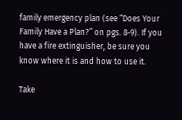family emergency plan (see “Does Your Family Have a Plan?” on pgs. 8-9). If you have a fire extinguisher, be sure you know where it is and how to use it.

Take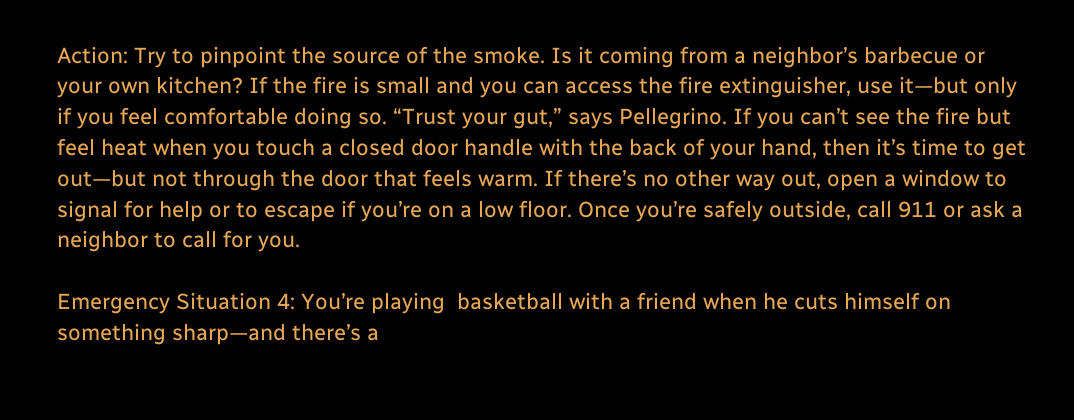Action: Try to pinpoint the source of the smoke. Is it coming from a neighbor’s barbecue or your own kitchen? If the fire is small and you can access the fire extinguisher, use it—but only if you feel comfortable doing so. “Trust your gut,” says Pellegrino. If you can’t see the fire but feel heat when you touch a closed door handle with the back of your hand, then it’s time to get out—but not through the door that feels warm. If there’s no other way out, open a window to signal for help or to escape if you’re on a low floor. Once you’re safely outside, call 911 or ask a neighbor to call for you.

Emergency Situation 4: You’re playing  basketball with a friend when he cuts himself on something sharp—and there’s a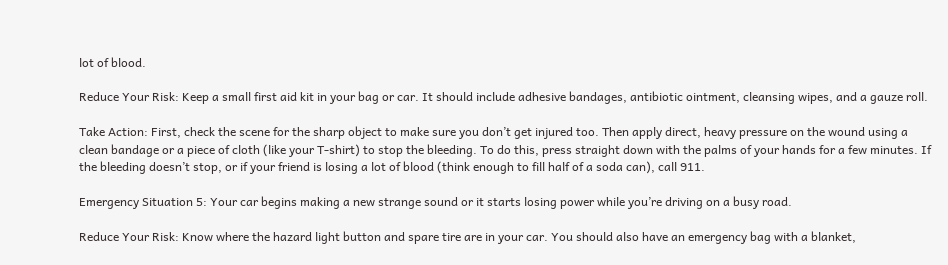lot of blood.

Reduce Your Risk: Keep a small first aid kit in your bag or car. It should include adhesive bandages, antibiotic ointment, cleansing wipes, and a gauze roll.

Take Action: First, check the scene for the sharp object to make sure you don’t get injured too. Then apply direct, heavy pressure on the wound using a clean bandage or a piece of cloth (like your T-shirt) to stop the bleeding. To do this, press straight down with the palms of your hands for a few minutes. If the bleeding doesn’t stop, or if your friend is losing a lot of blood (think enough to fill half of a soda can), call 911.

Emergency Situation 5: Your car begins making a new strange sound or it starts losing power while you’re driving on a busy road.

Reduce Your Risk: Know where the hazard light button and spare tire are in your car. You should also have an emergency bag with a blanket,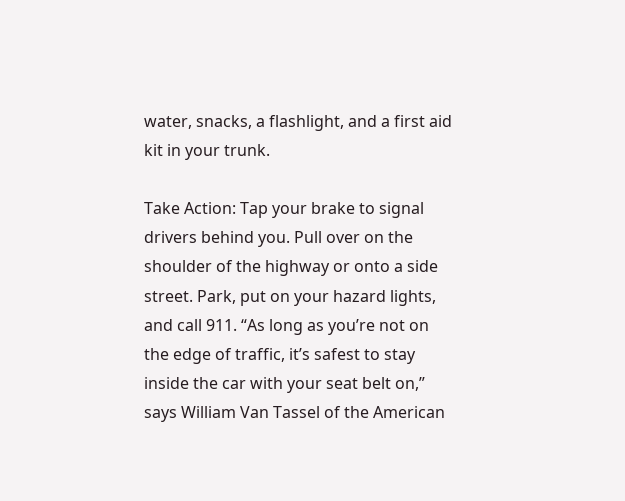water, snacks, a flashlight, and a first aid kit in your trunk.

Take Action: Tap your brake to signal drivers behind you. Pull over on the shoulder of the highway or onto a side street. Park, put on your hazard lights, and call 911. “As long as you’re not on the edge of traffic, it’s safest to stay inside the car with your seat belt on,” says William Van Tassel of the American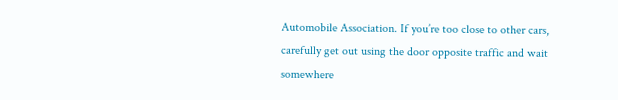Automobile Association. If you’re too close to other cars, carefully get out using the door opposite traffic and wait somewhere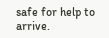safe for help to arrive.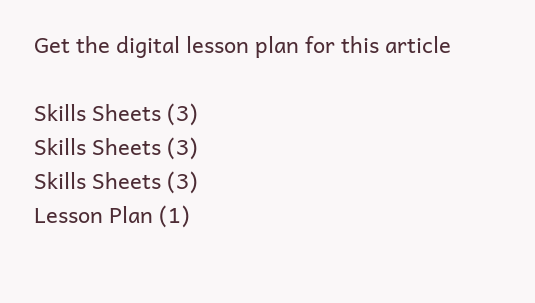Get the digital lesson plan for this article

Skills Sheets (3)
Skills Sheets (3)
Skills Sheets (3)
Lesson Plan (1)